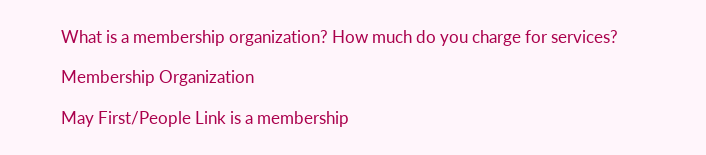What is a membership organization? How much do you charge for services?

Membership Organization

May First/People Link is a membership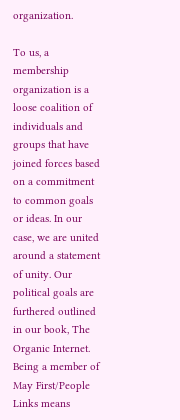organization.

To us, a membership organization is a loose coalition of individuals and groups that have joined forces based on a commitment to common goals or ideas. In our case, we are united around a statement of unity. Our political goals are furthered outlined in our book, The Organic Internet. Being a member of May First/People Links means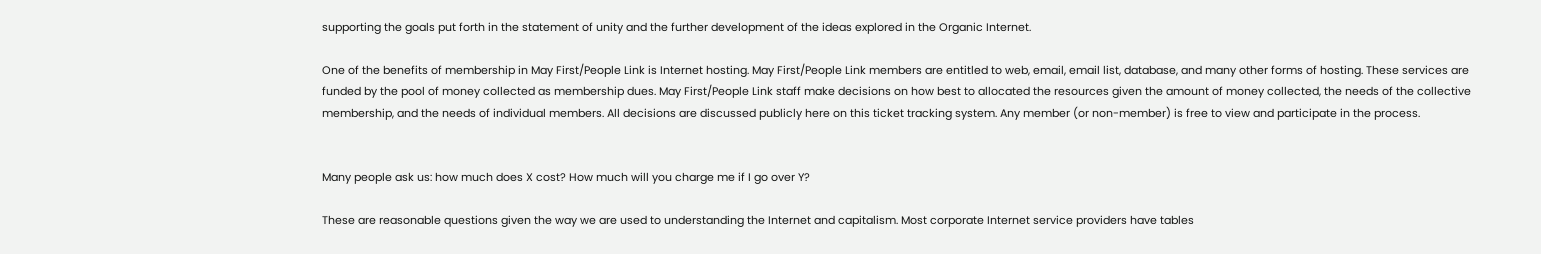supporting the goals put forth in the statement of unity and the further development of the ideas explored in the Organic Internet.

One of the benefits of membership in May First/People Link is Internet hosting. May First/People Link members are entitled to web, email, email list, database, and many other forms of hosting. These services are funded by the pool of money collected as membership dues. May First/People Link staff make decisions on how best to allocated the resources given the amount of money collected, the needs of the collective membership, and the needs of individual members. All decisions are discussed publicly here on this ticket tracking system. Any member (or non-member) is free to view and participate in the process.


Many people ask us: how much does X cost? How much will you charge me if I go over Y?

These are reasonable questions given the way we are used to understanding the Internet and capitalism. Most corporate Internet service providers have tables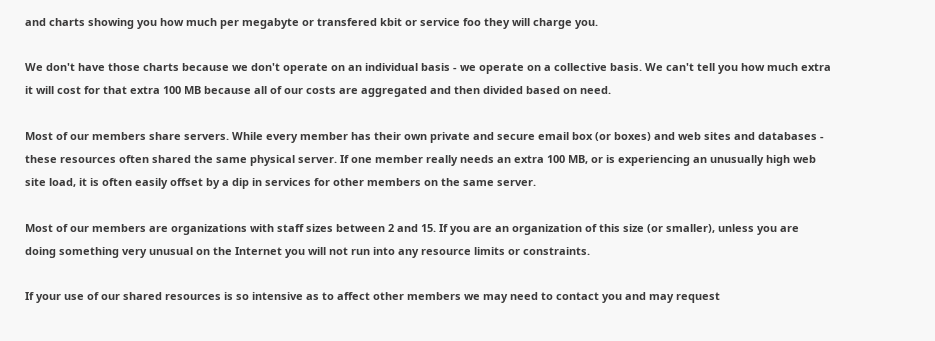and charts showing you how much per megabyte or transfered kbit or service foo they will charge you.

We don't have those charts because we don't operate on an individual basis - we operate on a collective basis. We can't tell you how much extra it will cost for that extra 100 MB because all of our costs are aggregated and then divided based on need.

Most of our members share servers. While every member has their own private and secure email box (or boxes) and web sites and databases - these resources often shared the same physical server. If one member really needs an extra 100 MB, or is experiencing an unusually high web site load, it is often easily offset by a dip in services for other members on the same server.

Most of our members are organizations with staff sizes between 2 and 15. If you are an organization of this size (or smaller), unless you are doing something very unusual on the Internet you will not run into any resource limits or constraints.

If your use of our shared resources is so intensive as to affect other members we may need to contact you and may request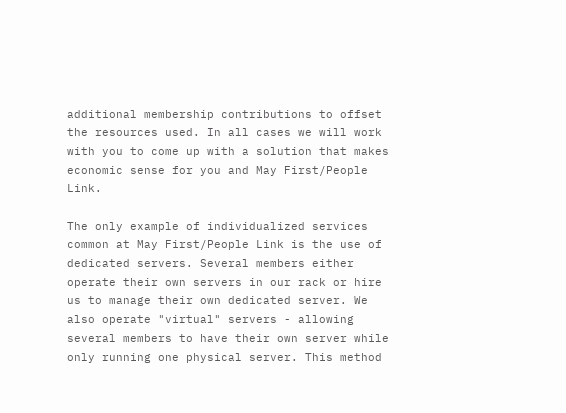additional membership contributions to offset the resources used. In all cases we will work with you to come up with a solution that makes economic sense for you and May First/People Link.

The only example of individualized services common at May First/People Link is the use of dedicated servers. Several members either operate their own servers in our rack or hire us to manage their own dedicated server. We also operate "virtual" servers - allowing several members to have their own server while only running one physical server. This method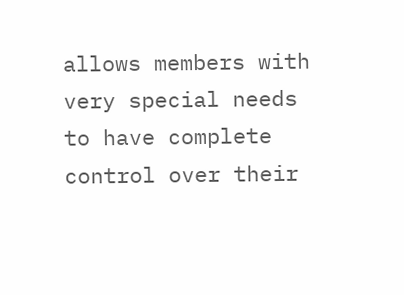allows members with very special needs to have complete control over their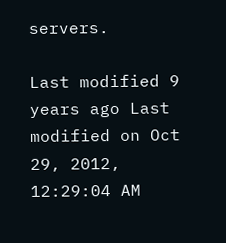servers.

Last modified 9 years ago Last modified on Oct 29, 2012, 12:29:04 AM